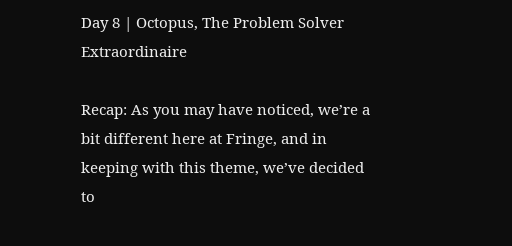Day 8 | Octopus, The Problem Solver Extraordinaire

Recap: As you may have noticed, we’re a bit different here at Fringe, and in keeping with this theme, we’ve decided to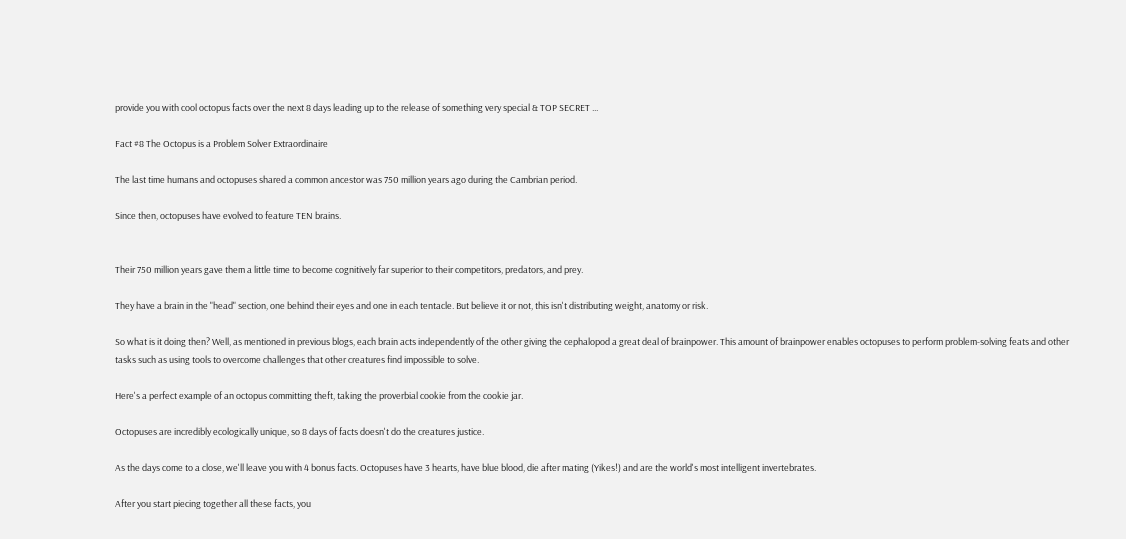provide you with cool octopus facts over the next 8 days leading up to the release of something very special & TOP SECRET ...

Fact #8 The Octopus is a Problem Solver Extraordinaire

The last time humans and octopuses shared a common ancestor was 750 million years ago during the Cambrian period.

Since then, octopuses have evolved to feature TEN brains.


Their 750 million years gave them a little time to become cognitively far superior to their competitors, predators, and prey.

They have a brain in the "head" section, one behind their eyes and one in each tentacle. But believe it or not, this isn't distributing weight, anatomy or risk.

So what is it doing then? Well, as mentioned in previous blogs, each brain acts independently of the other giving the cephalopod a great deal of brainpower. This amount of brainpower enables octopuses to perform problem-solving feats and other tasks such as using tools to overcome challenges that other creatures find impossible to solve.

Here's a perfect example of an octopus committing theft, taking the proverbial cookie from the cookie jar.

Octopuses are incredibly ecologically unique, so 8 days of facts doesn't do the creatures justice.

As the days come to a close, we'll leave you with 4 bonus facts. Octopuses have 3 hearts, have blue blood, die after mating (Yikes!) and are the world's most intelligent invertebrates.

After you start piecing together all these facts, you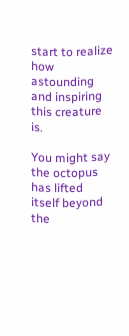start to realize how astounding and inspiring this creature is.

You might say the octopus has lifted itself beyond the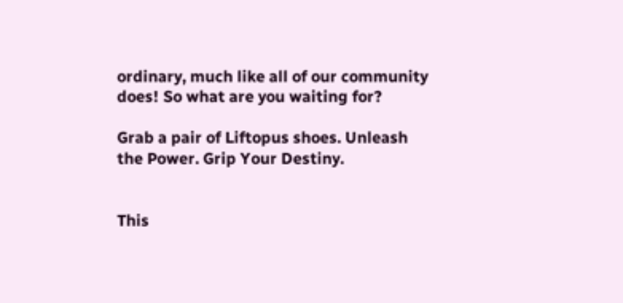ordinary, much like all of our community does! So what are you waiting for?

Grab a pair of Liftopus shoes. Unleash the Power. Grip Your Destiny.


This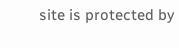site is protected by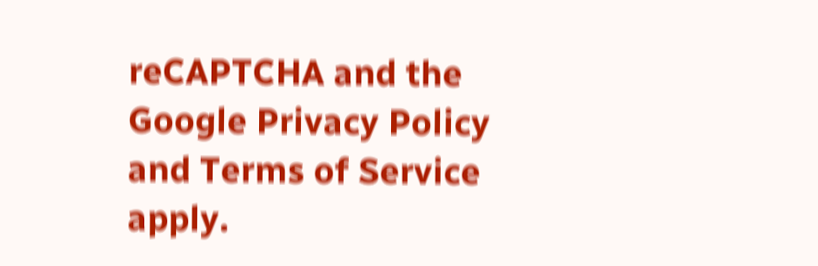reCAPTCHA and the Google Privacy Policy and Terms of Service apply.